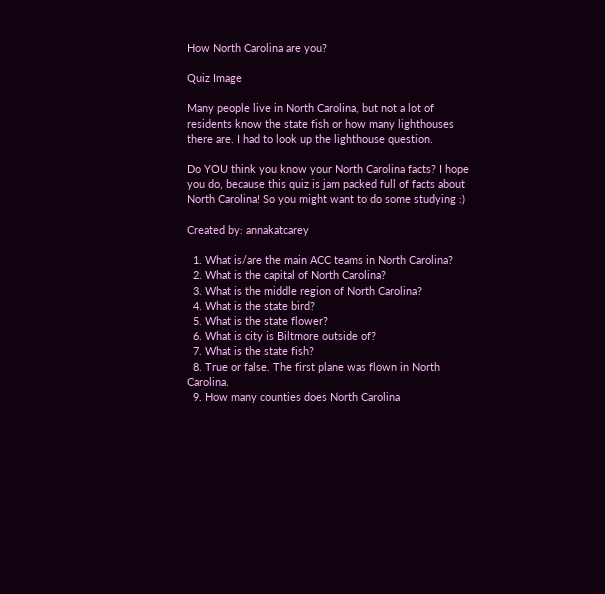How North Carolina are you?

Quiz Image

Many people live in North Carolina, but not a lot of residents know the state fish or how many lighthouses there are. I had to look up the lighthouse question.

Do YOU think you know your North Carolina facts? I hope you do, because this quiz is jam packed full of facts about North Carolina! So you might want to do some studying :)

Created by: annakatcarey

  1. What is/are the main ACC teams in North Carolina?
  2. What is the capital of North Carolina?
  3. What is the middle region of North Carolina?
  4. What is the state bird?
  5. What is the state flower?
  6. What is city is Biltmore outside of?
  7. What is the state fish?
  8. True or false. The first plane was flown in North Carolina.
  9. How many counties does North Carolina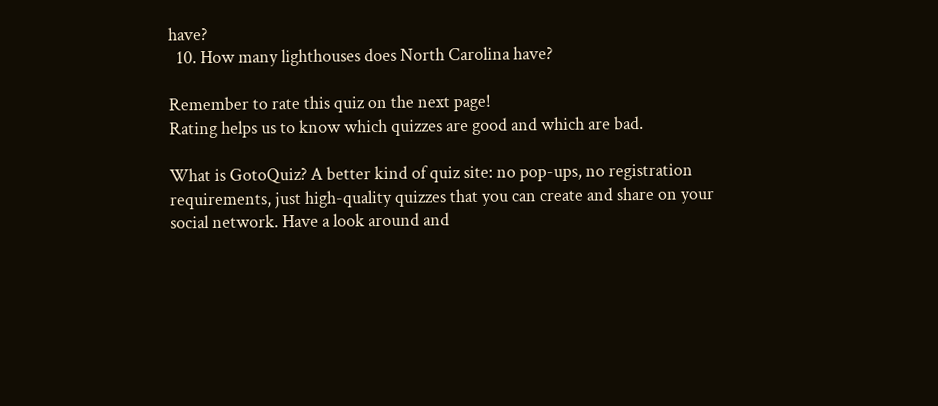have?
  10. How many lighthouses does North Carolina have?

Remember to rate this quiz on the next page!
Rating helps us to know which quizzes are good and which are bad.

What is GotoQuiz? A better kind of quiz site: no pop-ups, no registration requirements, just high-quality quizzes that you can create and share on your social network. Have a look around and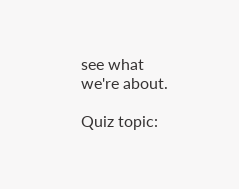see what we're about.

Quiz topic: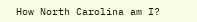How North Carolina am I?